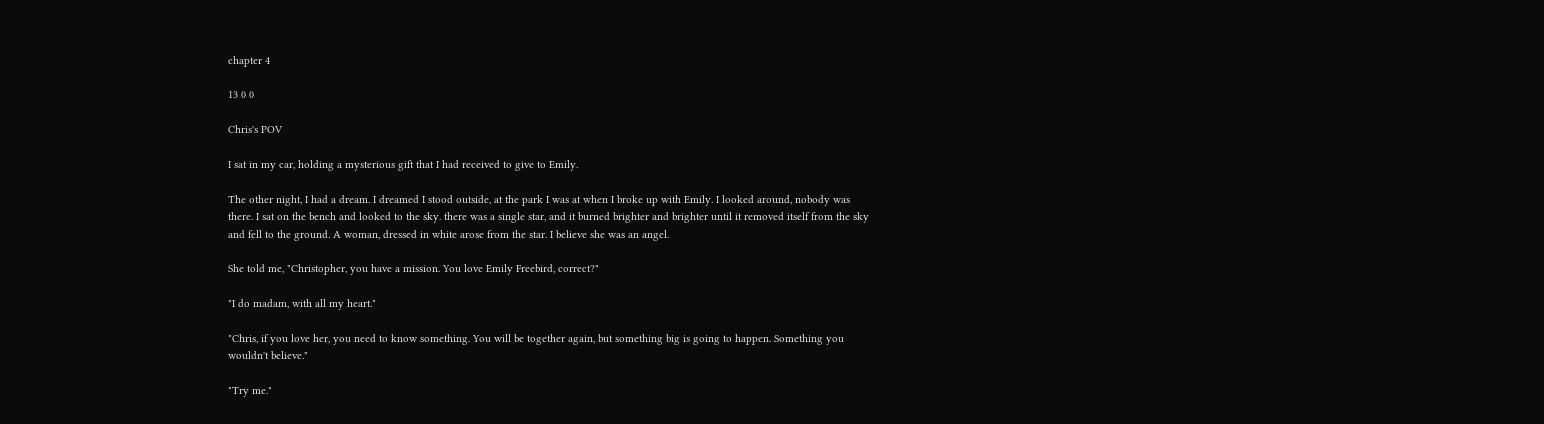chapter 4

13 0 0

Chris's POV

I sat in my car, holding a mysterious gift that I had received to give to Emily.

The other night, I had a dream. I dreamed I stood outside, at the park I was at when I broke up with Emily. I looked around, nobody was there. I sat on the bench and looked to the sky. there was a single star, and it burned brighter and brighter until it removed itself from the sky and fell to the ground. A woman, dressed in white arose from the star. I believe she was an angel.

She told me, "Christopher, you have a mission. You love Emily Freebird, correct?"

"I do madam, with all my heart."

"Chris, if you love her, you need to know something. You will be together again, but something big is going to happen. Something you wouldn't believe."

"Try me."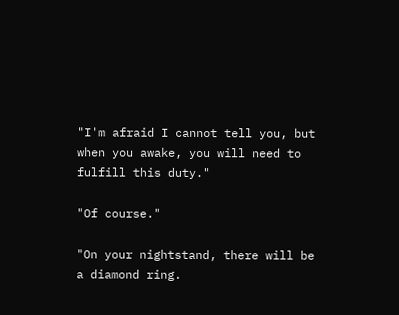"I'm afraid I cannot tell you, but when you awake, you will need to fulfill this duty."

"Of course."

"On your nightstand, there will be a diamond ring.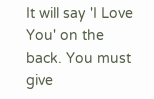It will say 'I Love You' on the back. You must give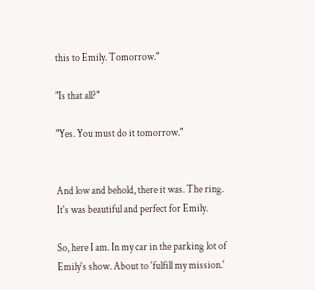this to Emily. Tomorrow."

"Is that all?"

"Yes. You must do it tomorrow."


And low and behold, there it was. The ring. It's was beautiful and perfect for Emily.

So, here I am. In my car in the parking lot of Emily's show. About to 'fulfill my mission.'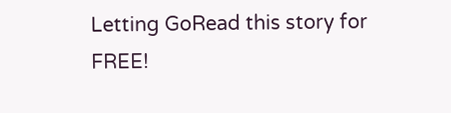Letting GoRead this story for FREE!